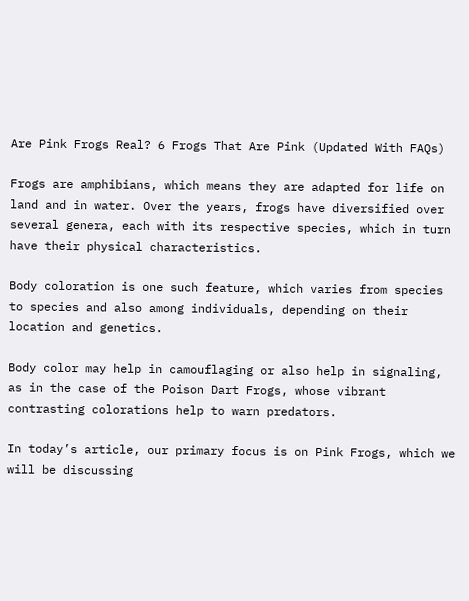Are Pink Frogs Real? 6 Frogs That Are Pink (Updated With FAQs)

Frogs are amphibians, which means they are adapted for life on land and in water. Over the years, frogs have diversified over several genera, each with its respective species, which in turn have their physical characteristics.

Body coloration is one such feature, which varies from species to species and also among individuals, depending on their location and genetics.

Body color may help in camouflaging or also help in signaling, as in the case of the Poison Dart Frogs, whose vibrant contrasting colorations help to warn predators.

In today’s article, our primary focus is on Pink Frogs, which we will be discussing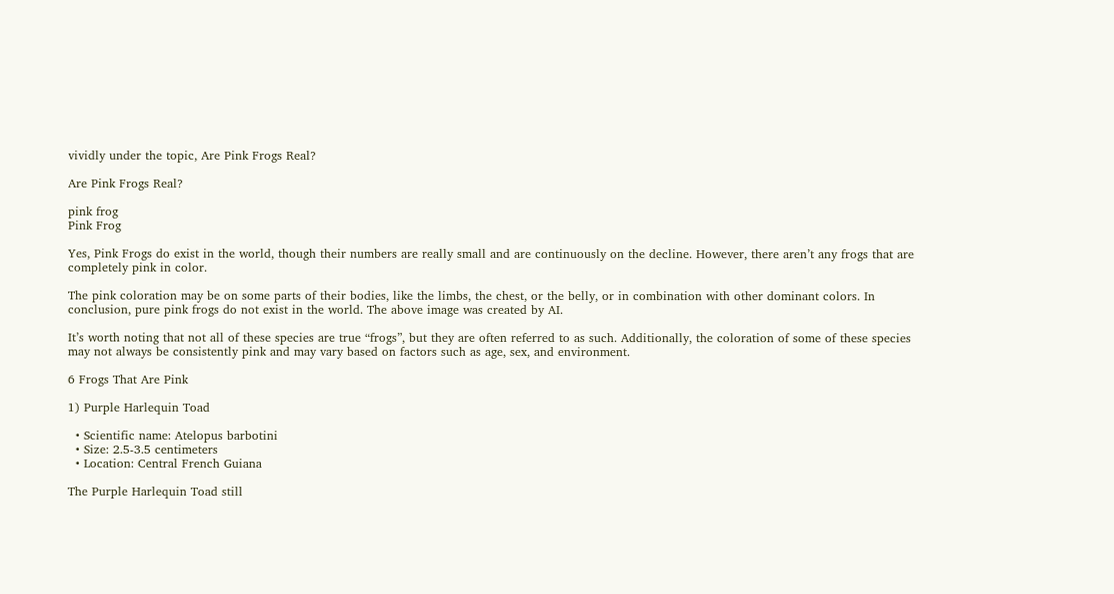vividly under the topic, Are Pink Frogs Real?

Are Pink Frogs Real?

pink frog
Pink Frog

Yes, Pink Frogs do exist in the world, though their numbers are really small and are continuously on the decline. However, there aren’t any frogs that are completely pink in color.

The pink coloration may be on some parts of their bodies, like the limbs, the chest, or the belly, or in combination with other dominant colors. In conclusion, pure pink frogs do not exist in the world. The above image was created by AI.

It’s worth noting that not all of these species are true “frogs”, but they are often referred to as such. Additionally, the coloration of some of these species may not always be consistently pink and may vary based on factors such as age, sex, and environment.

6 Frogs That Are Pink

1) Purple Harlequin Toad

  • Scientific name: Atelopus barbotini
  • Size: 2.5-3.5 centimeters
  • Location: Central French Guiana

The Purple Harlequin Toad still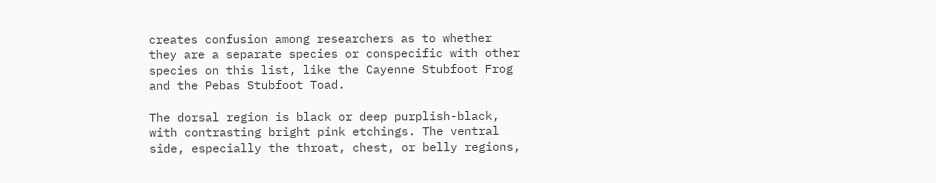creates confusion among researchers as to whether they are a separate species or conspecific with other species on this list, like the Cayenne Stubfoot Frog and the Pebas Stubfoot Toad.

The dorsal region is black or deep purplish-black, with contrasting bright pink etchings. The ventral side, especially the throat, chest, or belly regions,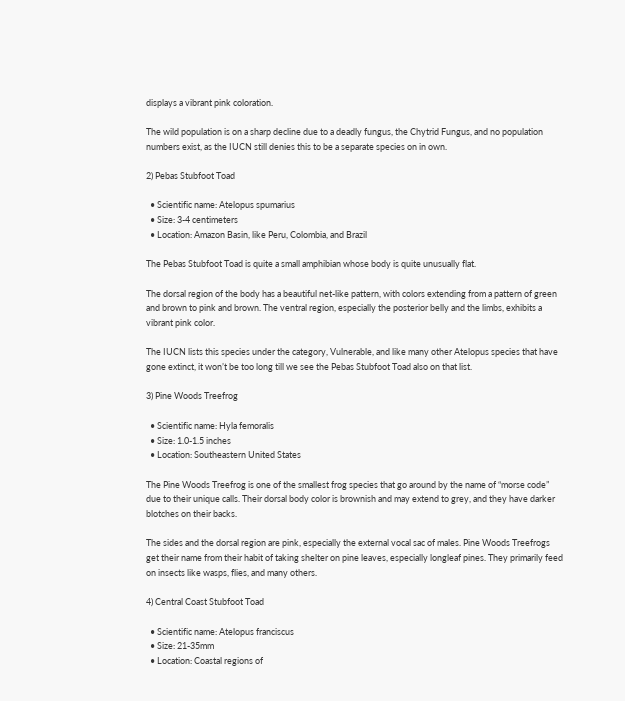displays a vibrant pink coloration.

The wild population is on a sharp decline due to a deadly fungus, the Chytrid Fungus, and no population numbers exist, as the IUCN still denies this to be a separate species on in own.

2) Pebas Stubfoot Toad

  • Scientific name: Atelopus spumarius
  • Size: 3-4 centimeters
  • Location: Amazon Basin, like Peru, Colombia, and Brazil

The Pebas Stubfoot Toad is quite a small amphibian whose body is quite unusually flat.

The dorsal region of the body has a beautiful net-like pattern, with colors extending from a pattern of green and brown to pink and brown. The ventral region, especially the posterior belly and the limbs, exhibits a vibrant pink color.

The IUCN lists this species under the category, Vulnerable, and like many other Atelopus species that have gone extinct, it won’t be too long till we see the Pebas Stubfoot Toad also on that list.

3) Pine Woods Treefrog

  • Scientific name: Hyla femoralis
  • Size: 1.0-1.5 inches
  • Location: Southeastern United States

The Pine Woods Treefrog is one of the smallest frog species that go around by the name of “morse code” due to their unique calls. Their dorsal body color is brownish and may extend to grey, and they have darker blotches on their backs.

The sides and the dorsal region are pink, especially the external vocal sac of males. Pine Woods Treefrogs get their name from their habit of taking shelter on pine leaves, especially longleaf pines. They primarily feed on insects like wasps, flies, and many others.

4) Central Coast Stubfoot Toad

  • Scientific name: Atelopus franciscus
  • Size: 21-35mm
  • Location: Coastal regions of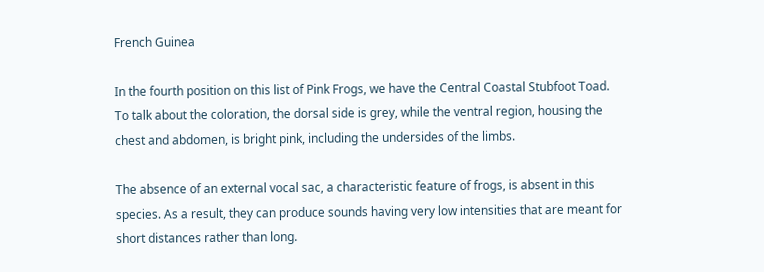French Guinea

In the fourth position on this list of Pink Frogs, we have the Central Coastal Stubfoot Toad. To talk about the coloration, the dorsal side is grey, while the ventral region, housing the chest and abdomen, is bright pink, including the undersides of the limbs.

The absence of an external vocal sac, a characteristic feature of frogs, is absent in this species. As a result, they can produce sounds having very low intensities that are meant for short distances rather than long.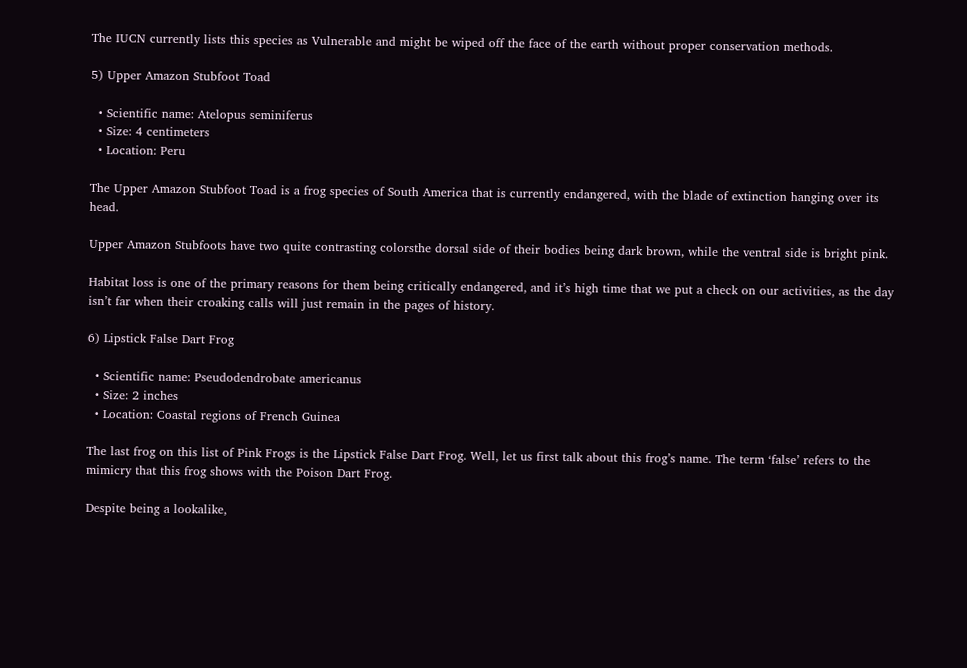The IUCN currently lists this species as Vulnerable and might be wiped off the face of the earth without proper conservation methods.

5) Upper Amazon Stubfoot Toad

  • Scientific name: Atelopus seminiferus
  • Size: 4 centimeters
  • Location: Peru

The Upper Amazon Stubfoot Toad is a frog species of South America that is currently endangered, with the blade of extinction hanging over its head.

Upper Amazon Stubfoots have two quite contrasting colorsthe dorsal side of their bodies being dark brown, while the ventral side is bright pink.

Habitat loss is one of the primary reasons for them being critically endangered, and it’s high time that we put a check on our activities, as the day isn’t far when their croaking calls will just remain in the pages of history.

6) Lipstick False Dart Frog

  • Scientific name: Pseudodendrobate americanus
  • Size: 2 inches
  • Location: Coastal regions of French Guinea

The last frog on this list of Pink Frogs is the Lipstick False Dart Frog. Well, let us first talk about this frog’s name. The term ‘false’ refers to the mimicry that this frog shows with the Poison Dart Frog.

Despite being a lookalike,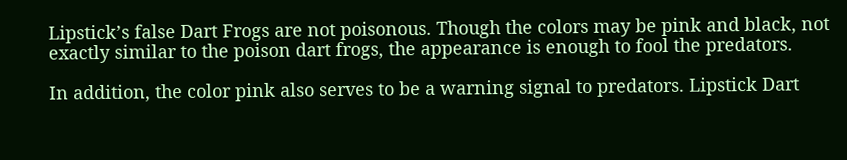Lipstick’s false Dart Frogs are not poisonous. Though the colors may be pink and black, not exactly similar to the poison dart frogs, the appearance is enough to fool the predators.

In addition, the color pink also serves to be a warning signal to predators. Lipstick Dart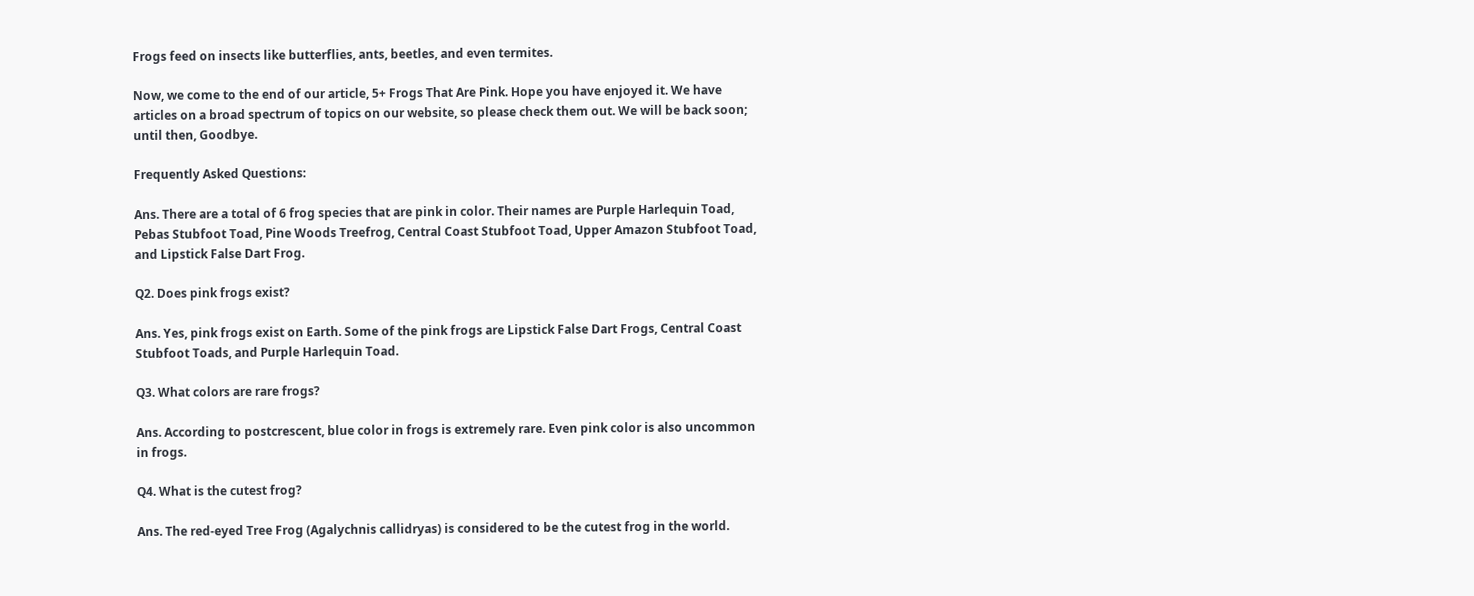Frogs feed on insects like butterflies, ants, beetles, and even termites.

Now, we come to the end of our article, 5+ Frogs That Are Pink. Hope you have enjoyed it. We have articles on a broad spectrum of topics on our website, so please check them out. We will be back soon; until then, Goodbye.

Frequently Asked Questions:

Ans. There are a total of 6 frog species that are pink in color. Their names are Purple Harlequin Toad, Pebas Stubfoot Toad, Pine Woods Treefrog, Central Coast Stubfoot Toad, Upper Amazon Stubfoot Toad, and Lipstick False Dart Frog.

Q2. Does pink frogs exist?

Ans. Yes, pink frogs exist on Earth. Some of the pink frogs are Lipstick False Dart Frogs, Central Coast Stubfoot Toads, and Purple Harlequin Toad.

Q3. What colors are rare frogs?

Ans. According to postcrescent, blue color in frogs is extremely rare. Even pink color is also uncommon in frogs.

Q4. What is the cutest frog?

Ans. The red-eyed Tree Frog (Agalychnis callidryas) is considered to be the cutest frog in the world.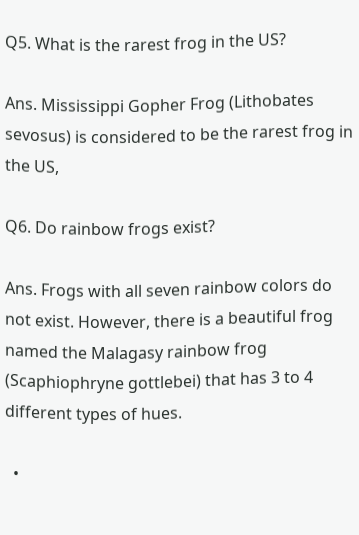Q5. What is the rarest frog in the US?

Ans. Mississippi Gopher Frog (Lithobates sevosus) is considered to be the rarest frog in the US,

Q6. Do rainbow frogs exist?

Ans. Frogs with all seven rainbow colors do not exist. However, there is a beautiful frog named the Malagasy rainbow frog (Scaphiophryne gottlebei) that has 3 to 4 different types of hues.

  •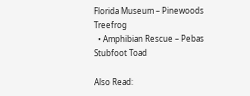Florida Museum – Pinewoods Treefrog
  • Amphibian Rescue – Pebas Stubfoot Toad

Also Read: